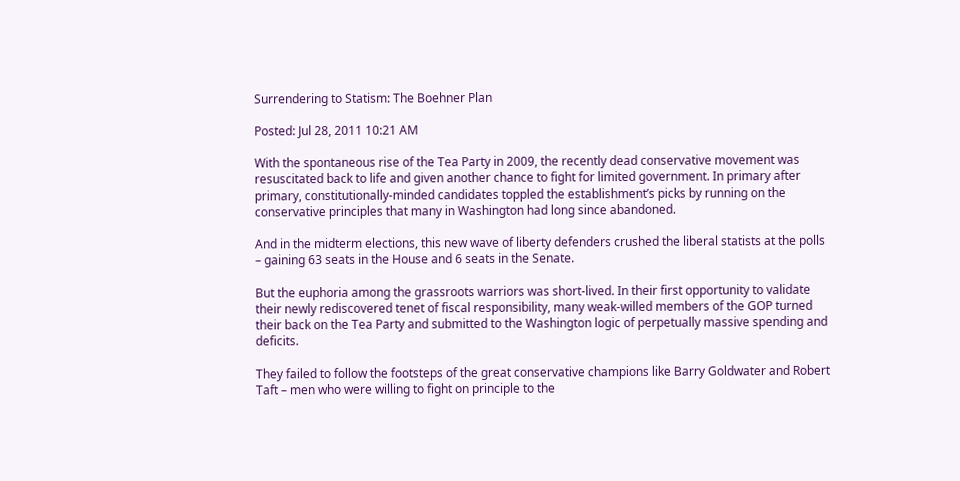Surrendering to Statism: The Boehner Plan

Posted: Jul 28, 2011 10:21 AM

With the spontaneous rise of the Tea Party in 2009, the recently dead conservative movement was resuscitated back to life and given another chance to fight for limited government. In primary after primary, constitutionally-minded candidates toppled the establishment’s picks by running on the conservative principles that many in Washington had long since abandoned.

And in the midterm elections, this new wave of liberty defenders crushed the liberal statists at the polls – gaining 63 seats in the House and 6 seats in the Senate.

But the euphoria among the grassroots warriors was short-lived. In their first opportunity to validate their newly rediscovered tenet of fiscal responsibility, many weak-willed members of the GOP turned their back on the Tea Party and submitted to the Washington logic of perpetually massive spending and deficits.

They failed to follow the footsteps of the great conservative champions like Barry Goldwater and Robert Taft – men who were willing to fight on principle to the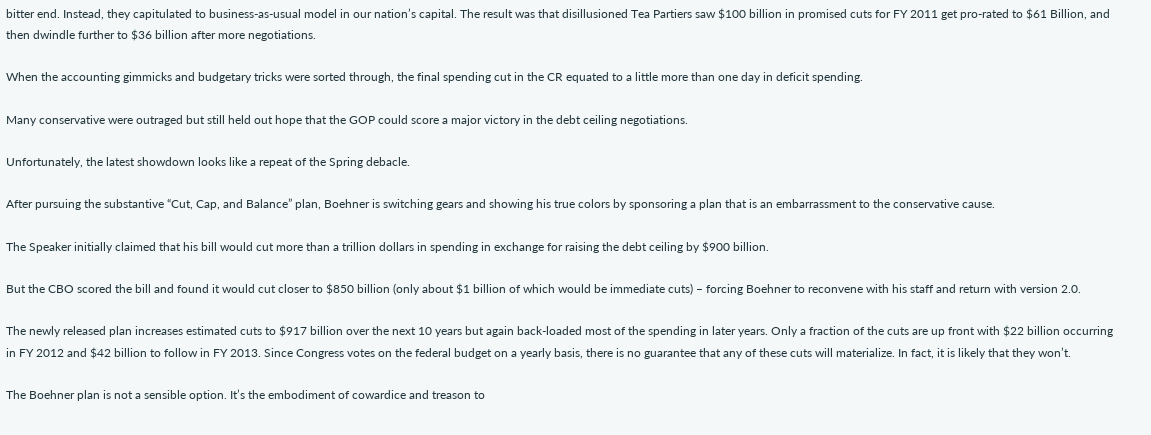bitter end. Instead, they capitulated to business-as-usual model in our nation’s capital. The result was that disillusioned Tea Partiers saw $100 billion in promised cuts for FY 2011 get pro-rated to $61 Billion, and then dwindle further to $36 billion after more negotiations.

When the accounting gimmicks and budgetary tricks were sorted through, the final spending cut in the CR equated to a little more than one day in deficit spending.

Many conservative were outraged but still held out hope that the GOP could score a major victory in the debt ceiling negotiations.

Unfortunately, the latest showdown looks like a repeat of the Spring debacle.

After pursuing the substantive “Cut, Cap, and Balance” plan, Boehner is switching gears and showing his true colors by sponsoring a plan that is an embarrassment to the conservative cause.

The Speaker initially claimed that his bill would cut more than a trillion dollars in spending in exchange for raising the debt ceiling by $900 billion.

But the CBO scored the bill and found it would cut closer to $850 billion (only about $1 billion of which would be immediate cuts) – forcing Boehner to reconvene with his staff and return with version 2.0.

The newly released plan increases estimated cuts to $917 billion over the next 10 years but again back-loaded most of the spending in later years. Only a fraction of the cuts are up front with $22 billion occurring in FY 2012 and $42 billion to follow in FY 2013. Since Congress votes on the federal budget on a yearly basis, there is no guarantee that any of these cuts will materialize. In fact, it is likely that they won’t.

The Boehner plan is not a sensible option. It’s the embodiment of cowardice and treason to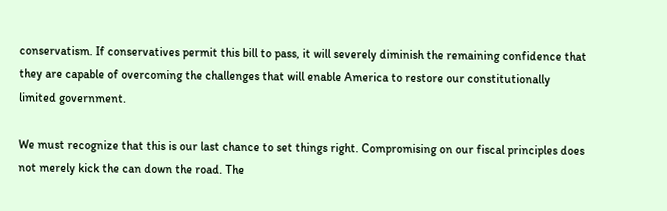conservatism. If conservatives permit this bill to pass, it will severely diminish the remaining confidence that they are capable of overcoming the challenges that will enable America to restore our constitutionally limited government.

We must recognize that this is our last chance to set things right. Compromising on our fiscal principles does not merely kick the can down the road. The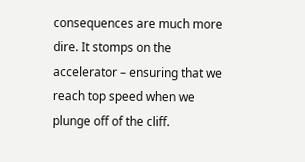consequences are much more dire. It stomps on the accelerator – ensuring that we reach top speed when we plunge off of the cliff.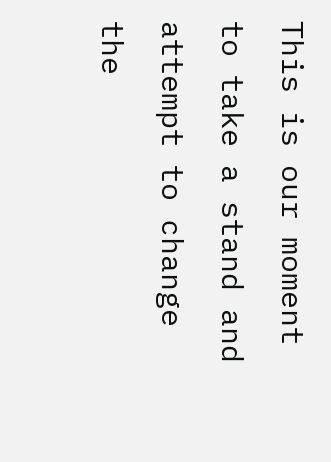This is our moment to take a stand and attempt to change the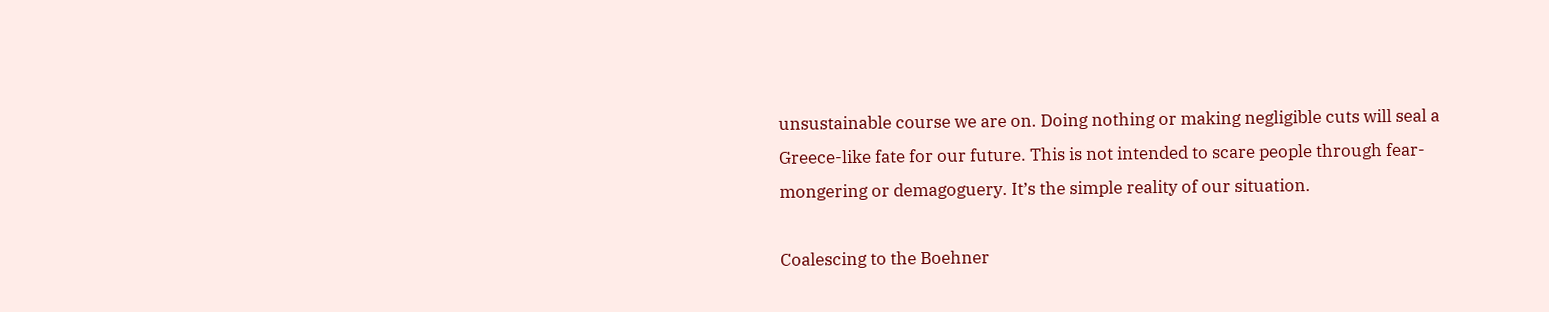unsustainable course we are on. Doing nothing or making negligible cuts will seal a Greece-like fate for our future. This is not intended to scare people through fear-mongering or demagoguery. It’s the simple reality of our situation.

Coalescing to the Boehner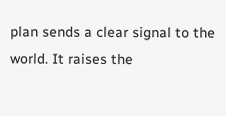plan sends a clear signal to the world. It raises the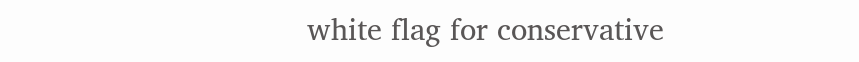white flag for conservative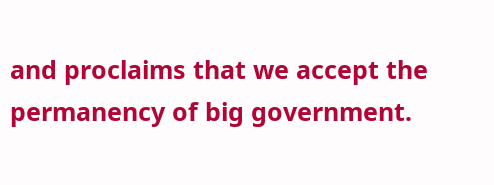and proclaims that we accept the permanency of big government.